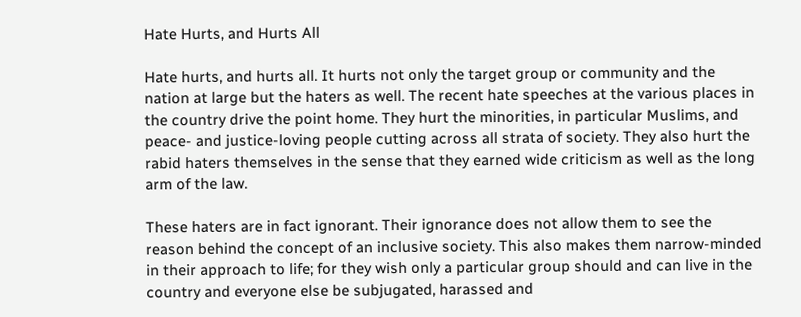Hate Hurts, and Hurts All

Hate hurts, and hurts all. It hurts not only the target group or community and the nation at large but the haters as well. The recent hate speeches at the various places in the country drive the point home. They hurt the minorities, in particular Muslims, and peace- and justice-loving people cutting across all strata of society. They also hurt the rabid haters themselves in the sense that they earned wide criticism as well as the long arm of the law.

These haters are in fact ignorant. Their ignorance does not allow them to see the reason behind the concept of an inclusive society. This also makes them narrow-minded in their approach to life; for they wish only a particular group should and can live in the country and everyone else be subjugated, harassed and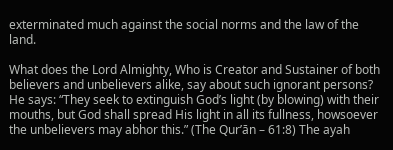exterminated much against the social norms and the law of the land.

What does the Lord Almighty, Who is Creator and Sustainer of both believers and unbelievers alike, say about such ignorant persons? He says: “They seek to extinguish God’s light (by blowing) with their mouths, but God shall spread His light in all its fullness, howsoever the unbelievers may abhor this.” (The Qur’ān – 61:8) The ayah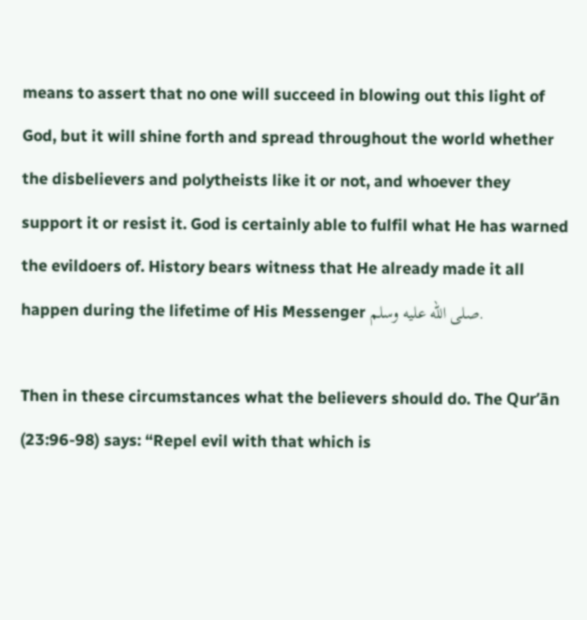means to assert that no one will succeed in blowing out this light of God, but it will shine forth and spread throughout the world whether the disbelievers and polytheists like it or not, and whoever they support it or resist it. God is certainly able to fulfil what He has warned the evildoers of. History bears witness that He already made it all happen during the lifetime of His Messenger صلى الله عليه وسلم.

Then in these circumstances what the believers should do. The Qur’ān (23:96-98) says: “Repel evil with that which is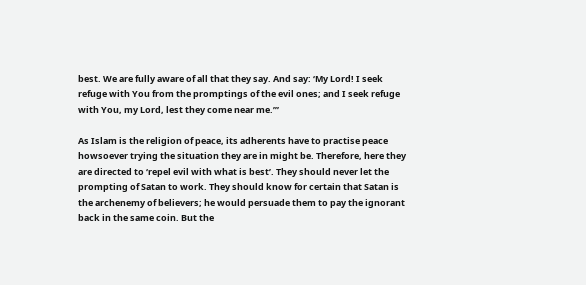best. We are fully aware of all that they say. And say: ‘My Lord! I seek refuge with You from the promptings of the evil ones; and I seek refuge with You, my Lord, lest they come near me.’”

As Islam is the religion of peace, its adherents have to practise peace howsoever trying the situation they are in might be. Therefore, here they are directed to ‘repel evil with what is best’. They should never let the prompting of Satan to work. They should know for certain that Satan is the archenemy of believers; he would persuade them to pay the ignorant back in the same coin. But the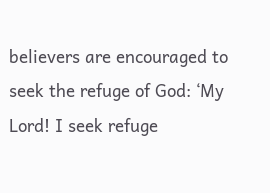believers are encouraged to seek the refuge of God: ‘My Lord! I seek refuge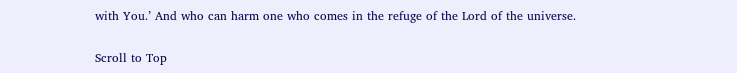with You.’ And who can harm one who comes in the refuge of the Lord of the universe.

Scroll to Top